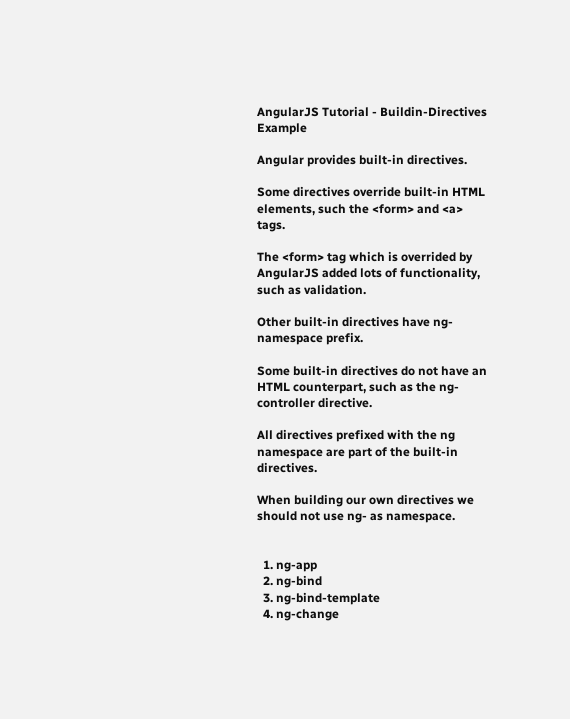AngularJS Tutorial - Buildin-Directives Example

Angular provides built-in directives.

Some directives override built-in HTML elements, such the <form> and <a> tags.

The <form> tag which is overrided by AngularJS added lots of functionality, such as validation.

Other built-in directives have ng- namespace prefix.

Some built-in directives do not have an HTML counterpart, such as the ng-controller directive.

All directives prefixed with the ng namespace are part of the built-in directives.

When building our own directives we should not use ng- as namespace.


  1. ng-app
  2. ng-bind
  3. ng-bind-template
  4. ng-change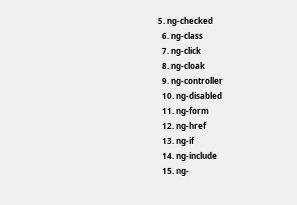5. ng-checked
  6. ng-class
  7. ng-click
  8. ng-cloak
  9. ng-controller
  10. ng-disabled
  11. ng-form
  12. ng-href
  13. ng-if
  14. ng-include
  15. ng-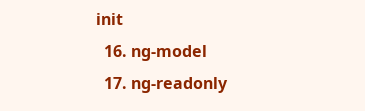init
  16. ng-model
  17. ng-readonly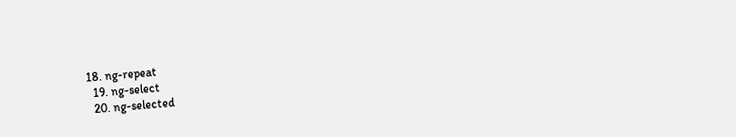18. ng-repeat
  19. ng-select
  20. ng-selected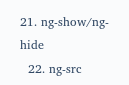21. ng-show/ng-hide
  22. ng-src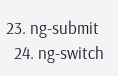23. ng-submit
  24. ng-switch